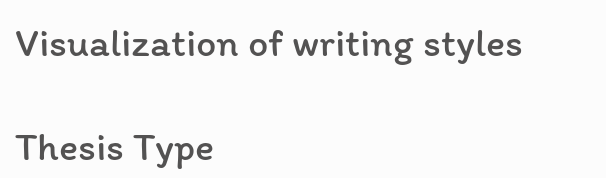Visualization of writing styles

Thesis Type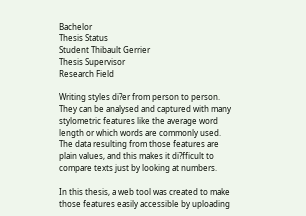Bachelor
Thesis Status
Student Thibault Gerrier
Thesis Supervisor
Research Field

Writing styles di?er from person to person. They can be analysed and captured with many stylometric features like the average word length or which words are commonly used. The data resulting from those features are plain values, and this makes it di?fficult to compare texts just by looking at numbers.

In this thesis, a web tool was created to make those features easily accessible by uploading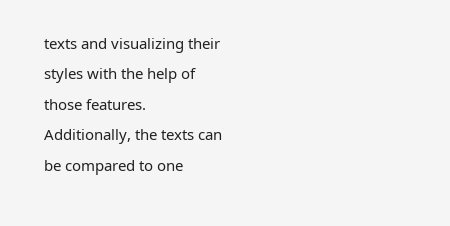texts and visualizing their styles with the help of those features. Additionally, the texts can be compared to one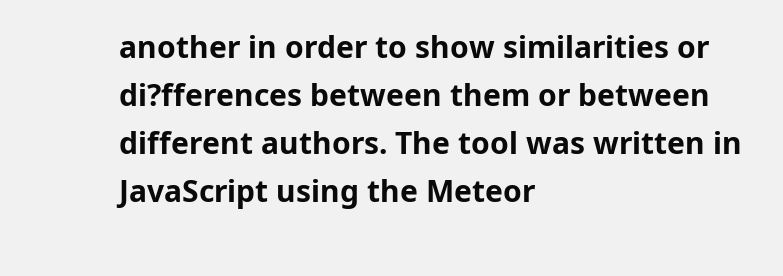another in order to show similarities or di?fferences between them or between different authors. The tool was written in JavaScript using the Meteor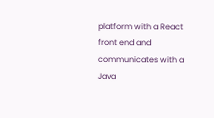platform with a React front end and communicates with a Java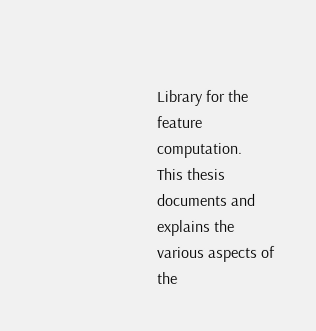Library for the feature computation.
This thesis documents and explains the various aspects of the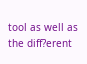tool as well as the diff?erent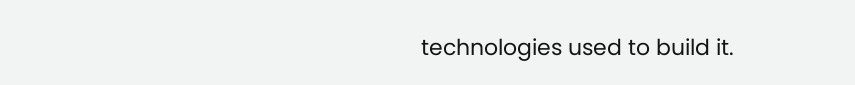technologies used to build it.